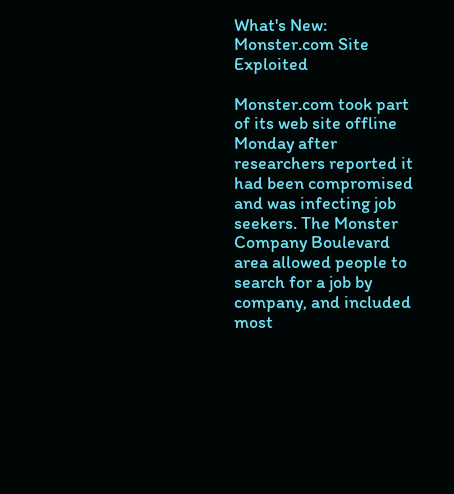What's New: Monster.com Site Exploited

Monster.com took part of its web site offline Monday after researchers reported it had been compromised and was infecting job seekers. The Monster Company Boulevard area allowed people to search for a job by company, and included most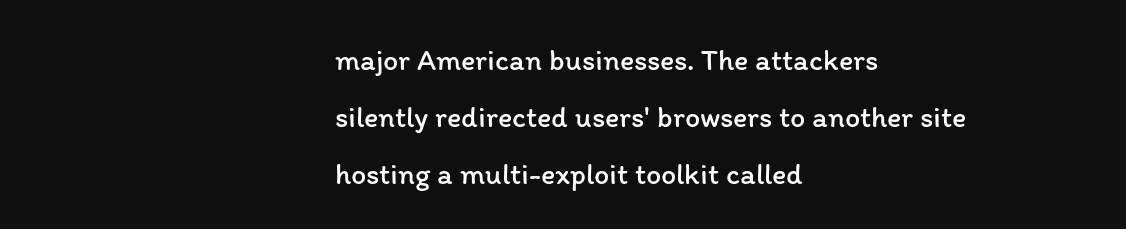major American businesses. The attackers silently redirected users' browsers to another site hosting a multi-exploit toolkit called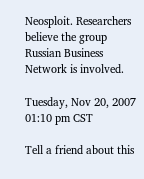Neosploit. Researchers believe the group Russian Business Network is involved.

Tuesday, Nov 20, 2007 01:10 pm CST

Tell a friend about this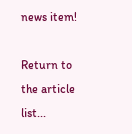news item!

Return to the article list...